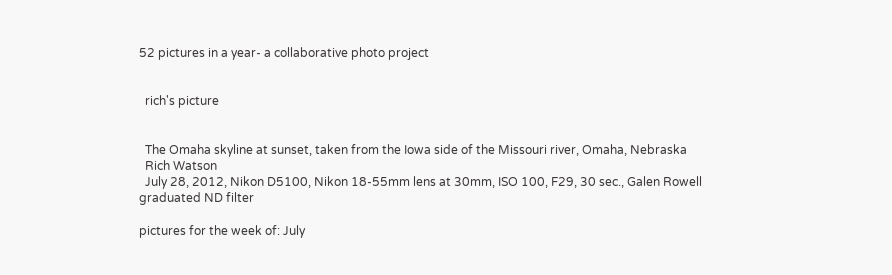52 pictures in a year- a collaborative photo project


  rich's picture


  The Omaha skyline at sunset, taken from the Iowa side of the Missouri river, Omaha, Nebraska
  Rich Watson
  July 28, 2012, Nikon D5100, Nikon 18-55mm lens at 30mm, ISO 100, F29, 30 sec., Galen Rowell graduated ND filter

pictures for the week of: July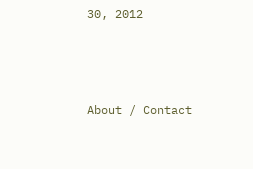30, 2012



About / Contact